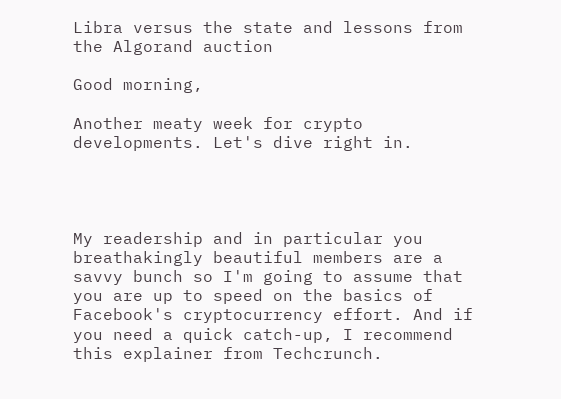Libra versus the state and lessons from the Algorand auction

Good morning,

Another meaty week for crypto developments. Let's dive right in.




My readership and in particular you breathakingly beautiful members are a savvy bunch so I'm going to assume that you are up to speed on the basics of Facebook's cryptocurrency effort. And if you need a quick catch-up, I recommend this explainer from Techcrunch.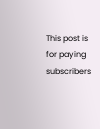This post is for paying subscribers